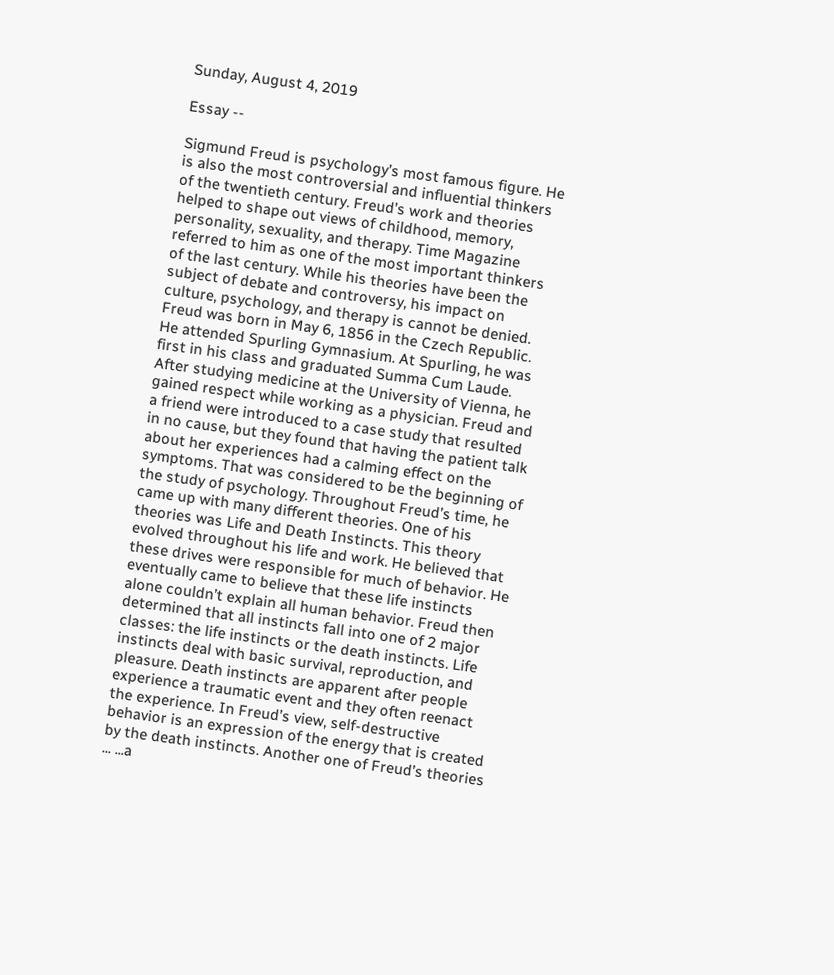Sunday, August 4, 2019

Essay --

Sigmund Freud is psychology’s most famous figure. He is also the most controversial and influential thinkers of the twentieth century. Freud’s work and theories helped to shape out views of childhood, memory, personality, sexuality, and therapy. Time Magazine referred to him as one of the most important thinkers of the last century. While his theories have been the subject of debate and controversy, his impact on culture, psychology, and therapy is cannot be denied. Freud was born in May 6, 1856 in the Czech Republic. He attended Spurling Gymnasium. At Spurling, he was first in his class and graduated Summa Cum Laude. After studying medicine at the University of Vienna, he gained respect while working as a physician. Freud and a friend were introduced to a case study that resulted in no cause, but they found that having the patient talk about her experiences had a calming effect on the symptoms. That was considered to be the beginning of the study of psychology. Throughout Freud’s time, he came up with many different theories. One of his theories was Life and Death Instincts. This theory evolved throughout his life and work. He believed that these drives were responsible for much of behavior. He eventually came to believe that these life instincts alone couldn’t explain all human behavior. Freud then determined that all instincts fall into one of 2 major classes: the life instincts or the death instincts. Life instincts deal with basic survival, reproduction, and pleasure. Death instincts are apparent after people experience a traumatic event and they often reenact the experience. In Freud’s view, self-destructive behavior is an expression of the energy that is created by the death instincts. Another one of Freud’s theories ... ...a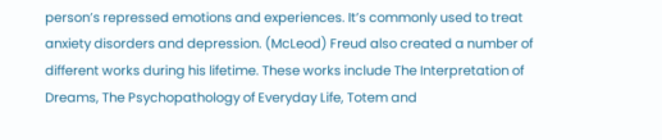person’s repressed emotions and experiences. It’s commonly used to treat anxiety disorders and depression. (McLeod) Freud also created a number of different works during his lifetime. These works include The Interpretation of Dreams, The Psychopathology of Everyday Life, Totem and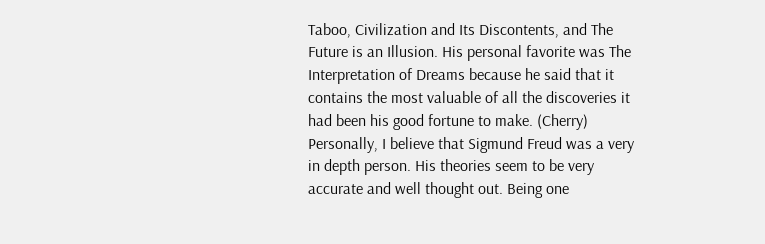Taboo, Civilization and Its Discontents, and The Future is an Illusion. His personal favorite was The Interpretation of Dreams because he said that it contains the most valuable of all the discoveries it had been his good fortune to make. (Cherry) Personally, I believe that Sigmund Freud was a very in depth person. His theories seem to be very accurate and well thought out. Being one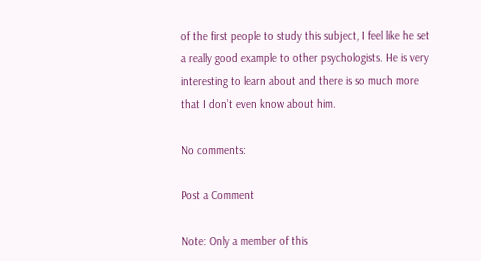of the first people to study this subject, I feel like he set a really good example to other psychologists. He is very interesting to learn about and there is so much more that I don’t even know about him.

No comments:

Post a Comment

Note: Only a member of this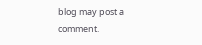blog may post a comment.